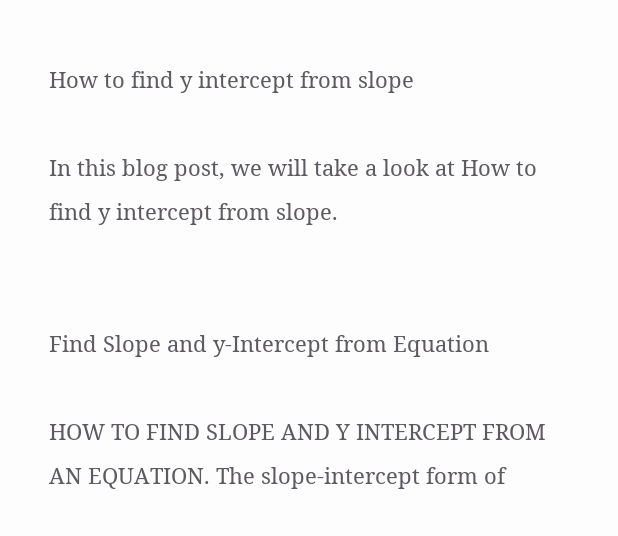How to find y intercept from slope

In this blog post, we will take a look at How to find y intercept from slope.


Find Slope and y-Intercept from Equation

HOW TO FIND SLOPE AND Y INTERCEPT FROM AN EQUATION. The slope-intercept form of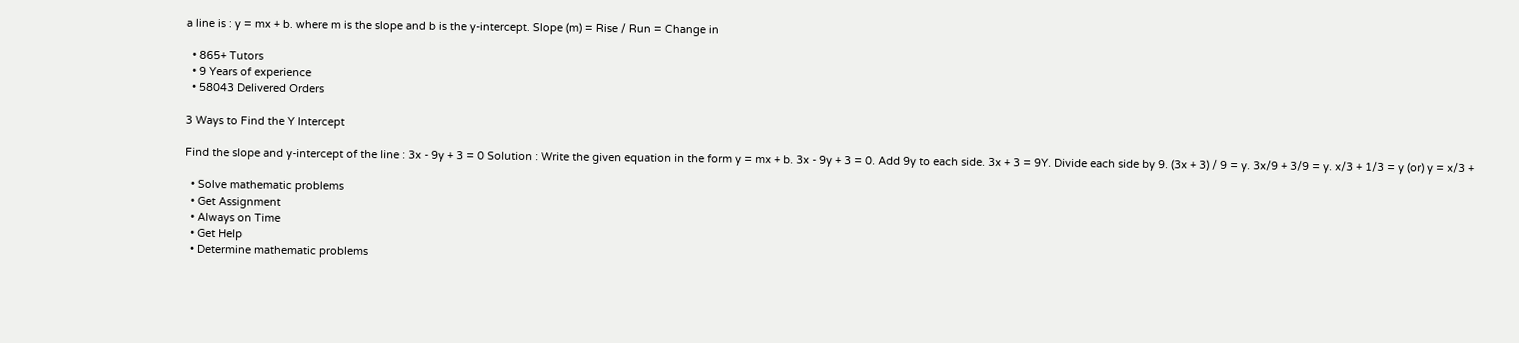a line is : y = mx + b. where m is the slope and b is the y-intercept. Slope (m) = Rise / Run = Change in

  • 865+ Tutors
  • 9 Years of experience
  • 58043 Delivered Orders

3 Ways to Find the Y Intercept

Find the slope and y-intercept of the line : 3x - 9y + 3 = 0 Solution : Write the given equation in the form y = mx + b. 3x - 9y + 3 = 0. Add 9y to each side. 3x + 3 = 9Y. Divide each side by 9. (3x + 3) / 9 = y. 3x/9 + 3/9 = y. x/3 + 1/3 = y (or) y = x/3 +

  • Solve mathematic problems
  • Get Assignment
  • Always on Time
  • Get Help
  • Determine mathematic problems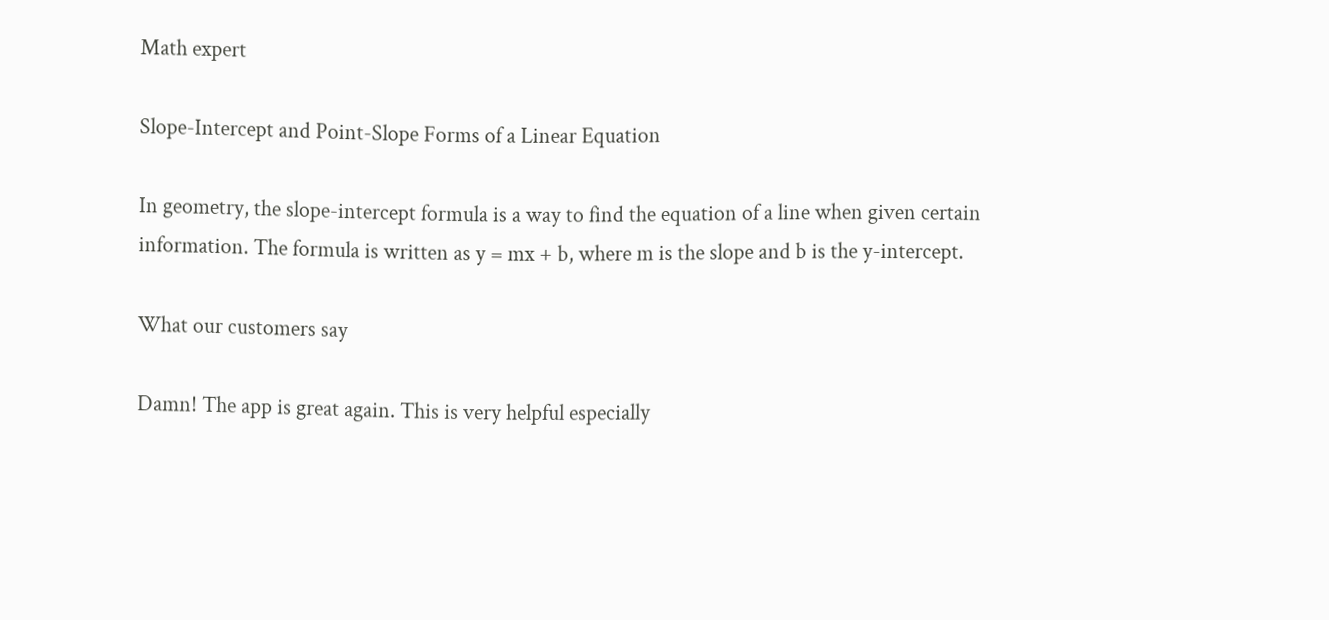Math expert

Slope-Intercept and Point-Slope Forms of a Linear Equation

In geometry, the slope-intercept formula is a way to find the equation of a line when given certain information. The formula is written as y = mx + b, where m is the slope and b is the y-intercept.

What our customers say

Damn! The app is great again. This is very helpful especially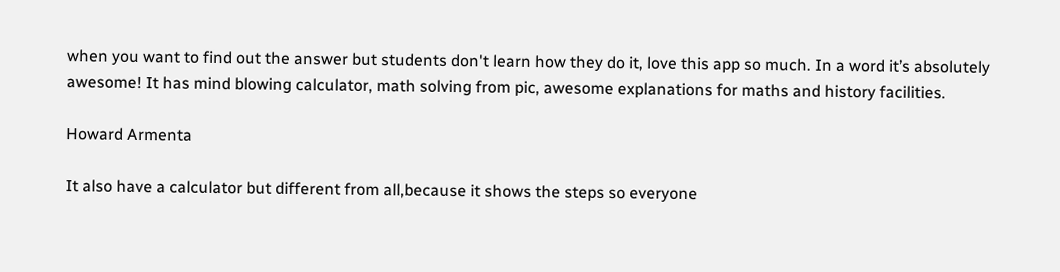when you want to find out the answer but students don't learn how they do it, love this app so much. In a word it’s absolutely awesome! It has mind blowing calculator, math solving from pic, awesome explanations for maths and history facilities.

Howard Armenta

It also have a calculator but different from all,because it shows the steps so everyone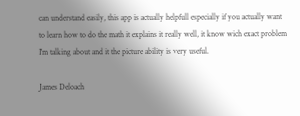can understand easily, this app is actually helpfull especially if you actually want to learn how to do the math it explains it really well, it know wich exact problem I'm talking about and it the picture ability is very useful.

James Deloach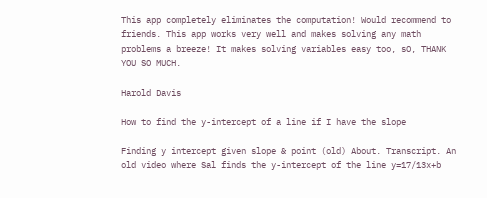This app completely eliminates the computation! Would recommend to friends. This app works very well and makes solving any math problems a breeze! It makes solving variables easy too, sO, THANK YOU SO MUCH.

Harold Davis

How to find the y-intercept of a line if I have the slope

Finding y intercept given slope & point (old) About. Transcript. An old video where Sal finds the y-intercept of the line y=17/13x+b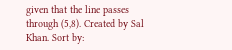given that the line passes through (5,8). Created by Sal Khan. Sort by: